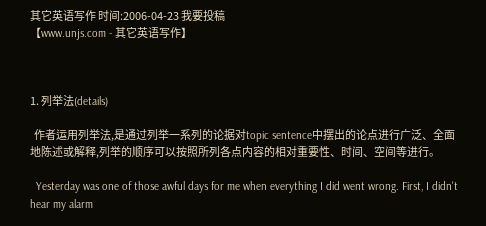其它英语写作 时间:2006-04-23 我要投稿
【www.unjs.com - 其它英语写作】



1. 列举法(details)

  作者运用列举法,是通过列举一系列的论据对topic sentence中摆出的论点进行广泛、全面地陈述或解释,列举的顺序可以按照所列各点内容的相对重要性、时间、空间等进行。

  Yesterday was one of those awful days for me when everything I did went wrong. First, I didn't hear my alarm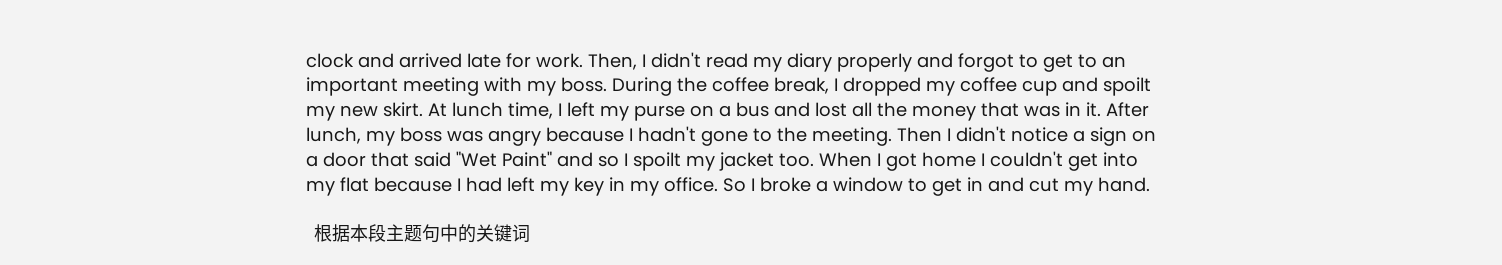clock and arrived late for work. Then, I didn't read my diary properly and forgot to get to an important meeting with my boss. During the coffee break, I dropped my coffee cup and spoilt my new skirt. At lunch time, I left my purse on a bus and lost all the money that was in it. After lunch, my boss was angry because I hadn't gone to the meeting. Then I didn't notice a sign on a door that said "Wet Paint" and so I spoilt my jacket too. When I got home I couldn't get into my flat because I had left my key in my office. So I broke a window to get in and cut my hand.

  根据本段主题句中的关键词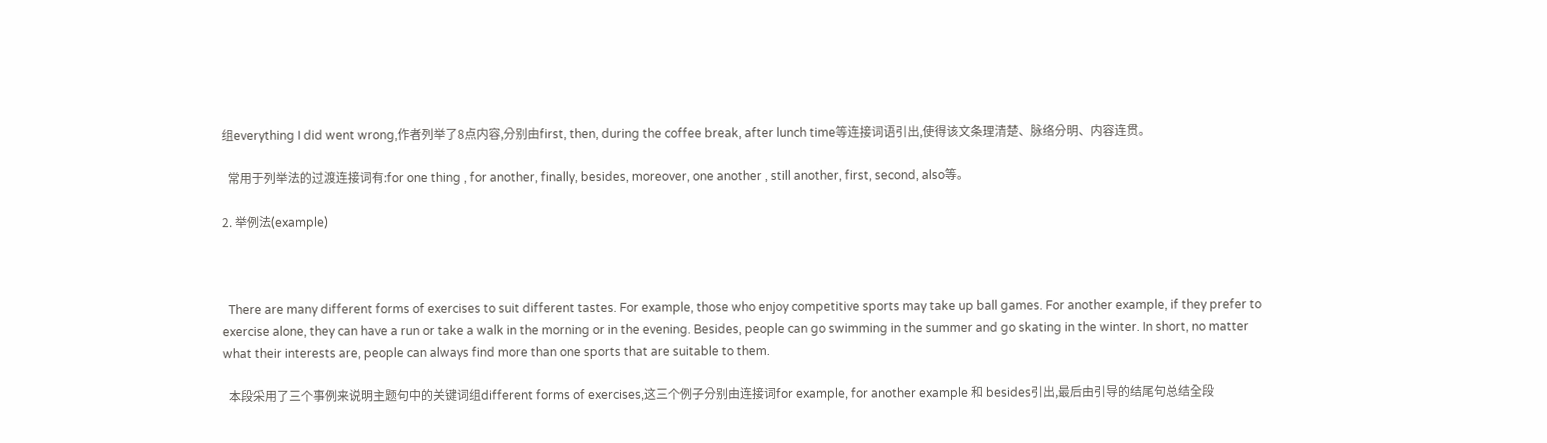组everything I did went wrong,作者列举了8点内容,分别由first, then, during the coffee break, after lunch time等连接词语引出,使得该文条理清楚、脉络分明、内容连贯。

  常用于列举法的过渡连接词有:for one thing , for another, finally, besides, moreover, one another , still another, first, second, also等。

2. 举例法(example)



  There are many different forms of exercises to suit different tastes. For example, those who enjoy competitive sports may take up ball games. For another example, if they prefer to exercise alone, they can have a run or take a walk in the morning or in the evening. Besides, people can go swimming in the summer and go skating in the winter. In short, no matter what their interests are, people can always find more than one sports that are suitable to them.

  本段采用了三个事例来说明主题句中的关键词组different forms of exercises,这三个例子分别由连接词for example, for another example 和 besides引出,最后由引导的结尾句总结全段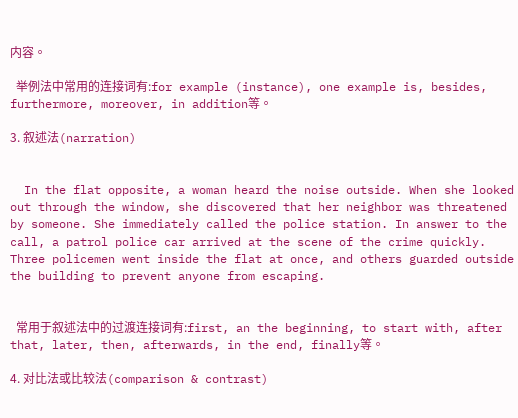内容。

  举例法中常用的连接词有:for example (instance), one example is, besides, furthermore, moreover, in addition等。

3. 叙述法(narration)


  In the flat opposite, a woman heard the noise outside. When she looked out through the window, she discovered that her neighbor was threatened by someone. She immediately called the police station. In answer to the call, a patrol police car arrived at the scene of the crime quickly. Three policemen went inside the flat at once, and others guarded outside the building to prevent anyone from escaping.


  常用于叙述法中的过渡连接词有:first, an the beginning, to start with, after that, later, then, afterwards, in the end, finally等。

4. 对比法或比较法(comparison & contrast)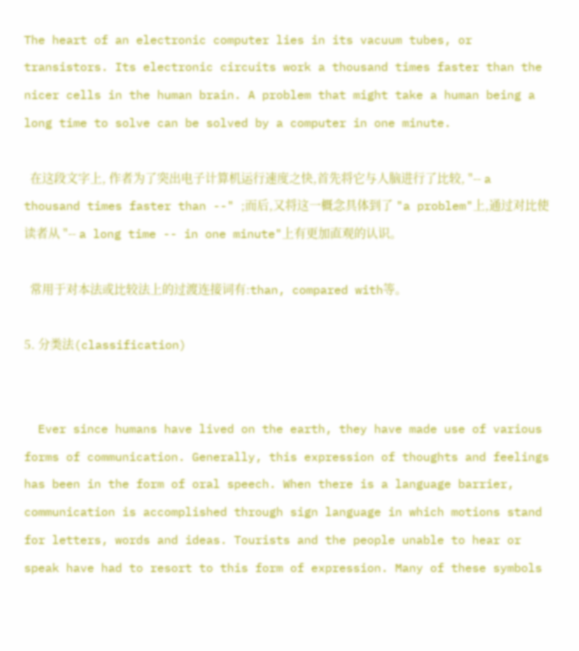The heart of an electronic computer lies in its vacuum tubes, or transistors. Its electronic circuits work a thousand times faster than the nicer cells in the human brain. A problem that might take a human being a long time to solve can be solved by a computer in one minute.

  在这段文字上, 作者为了突出电子计算机运行速度之快,首先将它与人脑进行了比较, "-- a thousand times faster than --" ;而后,又将这一概念具体到了 "a problem"上,通过对比使读者从 "-- a long time -- in one minute"上有更加直观的认识。

  常用于对本法或比较法上的过渡连接词有:than, compared with等。

5. 分类法(classification)


  Ever since humans have lived on the earth, they have made use of various forms of communication. Generally, this expression of thoughts and feelings has been in the form of oral speech. When there is a language barrier, communication is accomplished through sign language in which motions stand for letters, words and ideas. Tourists and the people unable to hear or speak have had to resort to this form of expression. Many of these symbols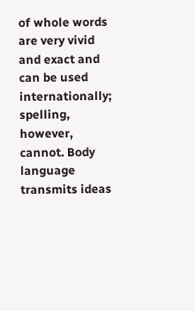of whole words are very vivid and exact and can be used internationally; spelling, however, cannot. Body language transmits ideas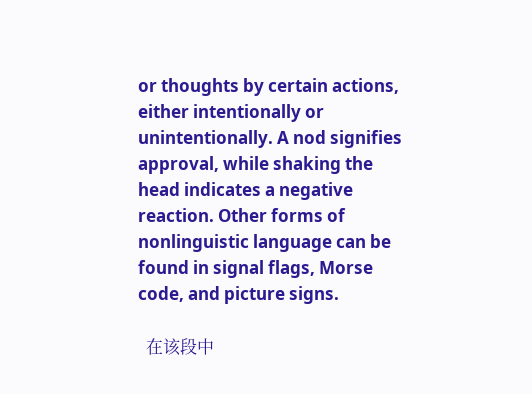or thoughts by certain actions, either intentionally or unintentionally. A nod signifies approval, while shaking the head indicates a negative reaction. Other forms of nonlinguistic language can be found in signal flags, Morse code, and picture signs.

  在该段中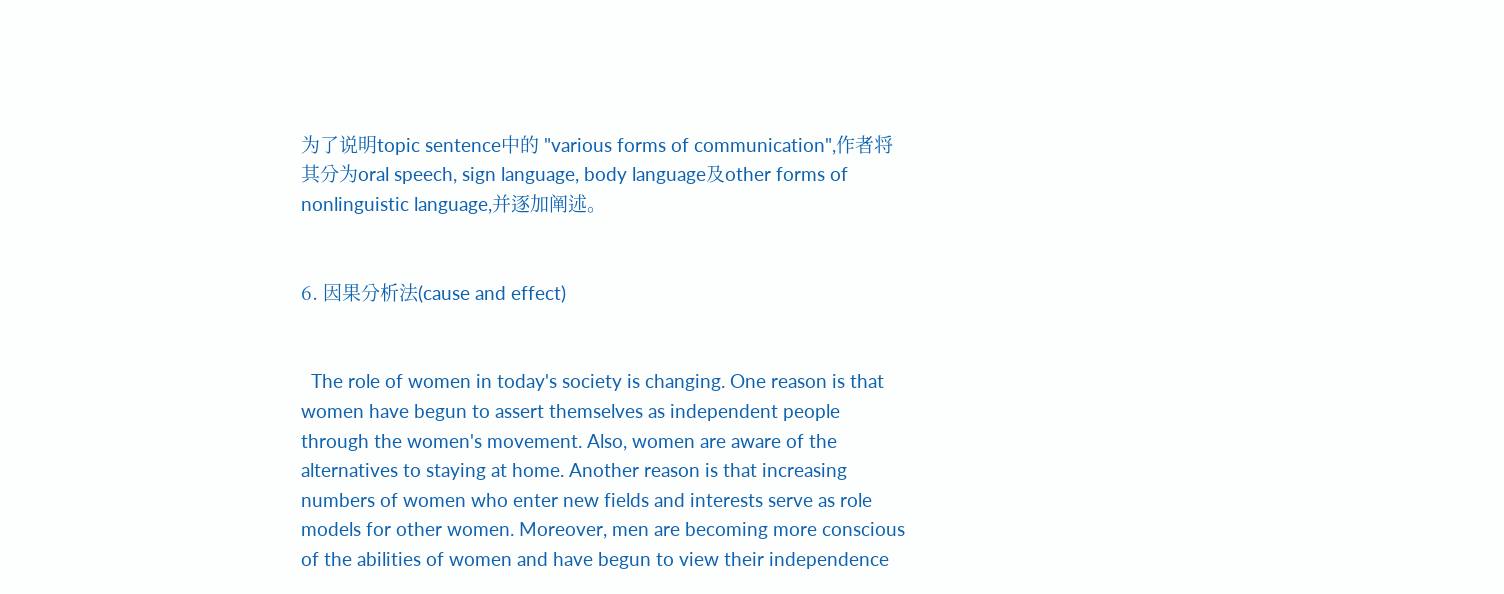为了说明topic sentence中的 "various forms of communication",作者将其分为oral speech, sign language, body language及other forms of nonlinguistic language,并逐加阐述。


6. 因果分析法(cause and effect)


  The role of women in today's society is changing. One reason is that women have begun to assert themselves as independent people through the women's movement. Also, women are aware of the alternatives to staying at home. Another reason is that increasing numbers of women who enter new fields and interests serve as role models for other women. Moreover, men are becoming more conscious of the abilities of women and have begun to view their independence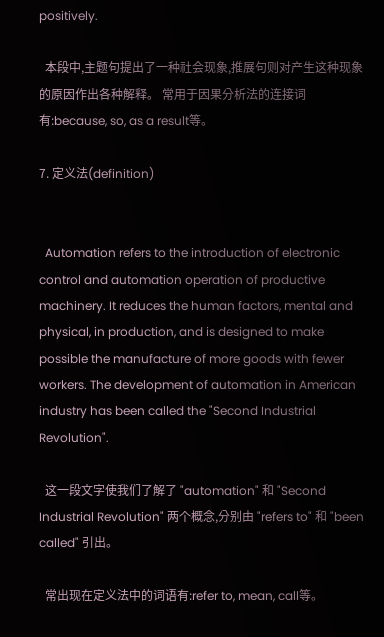positively.

  本段中,主题句提出了一种社会现象,推展句则对产生这种现象的原因作出各种解释。 常用于因果分析法的连接词有:because, so, as a result等。

7. 定义法(definition)


  Automation refers to the introduction of electronic control and automation operation of productive machinery. It reduces the human factors, mental and physical, in production, and is designed to make possible the manufacture of more goods with fewer workers. The development of automation in American industry has been called the "Second Industrial Revolution".

  这一段文字使我们了解了 "automation" 和 "Second Industrial Revolution" 两个概念,分别由 "refers to" 和 "been called" 引出。

  常出现在定义法中的词语有:refer to, mean, call等。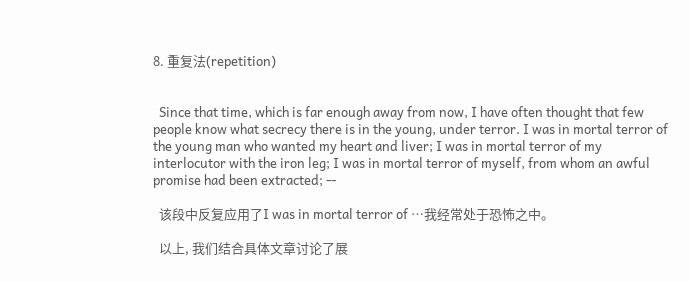8. 重复法(repetition)


  Since that time, which is far enough away from now, I have often thought that few people know what secrecy there is in the young, under terror. I was in mortal terror of the young man who wanted my heart and liver; I was in mortal terror of my interlocutor with the iron leg; I was in mortal terror of myself, from whom an awful promise had been extracted; --

  该段中反复应用了I was in mortal terror of …我经常处于恐怖之中。

  以上, 我们结合具体文章讨论了展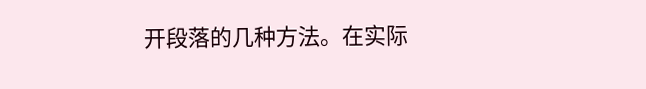开段落的几种方法。在实际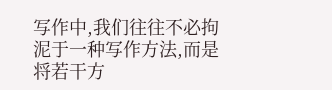写作中,我们往往不必拘泥于一种写作方法,而是将若干方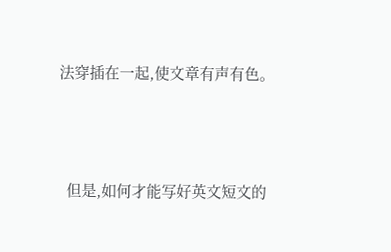法穿插在一起,使文章有声有色。



  但是,如何才能写好英文短文的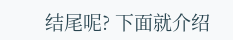结尾呢? 下面就介绍